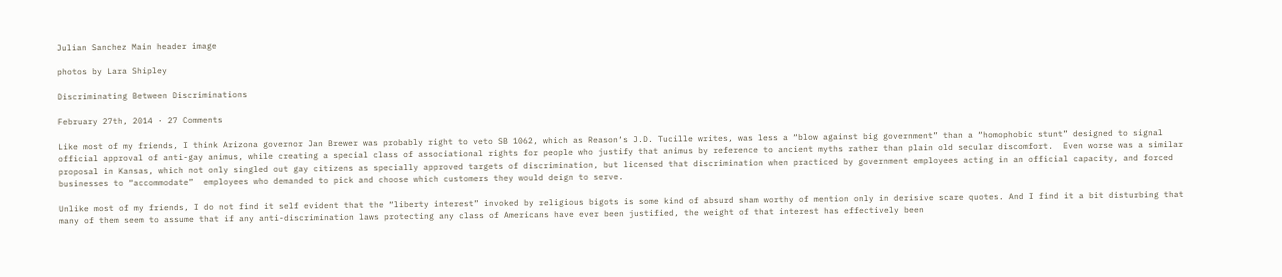Julian Sanchez Main header image

photos by Lara Shipley

Discriminating Between Discriminations

February 27th, 2014 · 27 Comments

Like most of my friends, I think Arizona governor Jan Brewer was probably right to veto SB 1062, which as Reason‘s J.D. Tucille writes, was less a “blow against big government” than a “homophobic stunt” designed to signal official approval of anti-gay animus, while creating a special class of associational rights for people who justify that animus by reference to ancient myths rather than plain old secular discomfort.  Even worse was a similar proposal in Kansas, which not only singled out gay citizens as specially approved targets of discrimination, but licensed that discrimination when practiced by government employees acting in an official capacity, and forced businesses to “accommodate”  employees who demanded to pick and choose which customers they would deign to serve.

Unlike most of my friends, I do not find it self evident that the “liberty interest” invoked by religious bigots is some kind of absurd sham worthy of mention only in derisive scare quotes. And I find it a bit disturbing that many of them seem to assume that if any anti-discrimination laws protecting any class of Americans have ever been justified, the weight of that interest has effectively been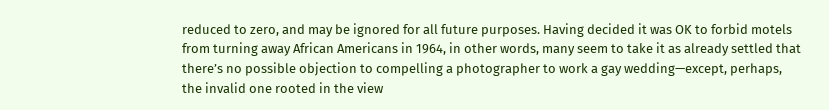reduced to zero, and may be ignored for all future purposes. Having decided it was OK to forbid motels from turning away African Americans in 1964, in other words, many seem to take it as already settled that there’s no possible objection to compelling a photographer to work a gay wedding—except, perhaps, the invalid one rooted in the view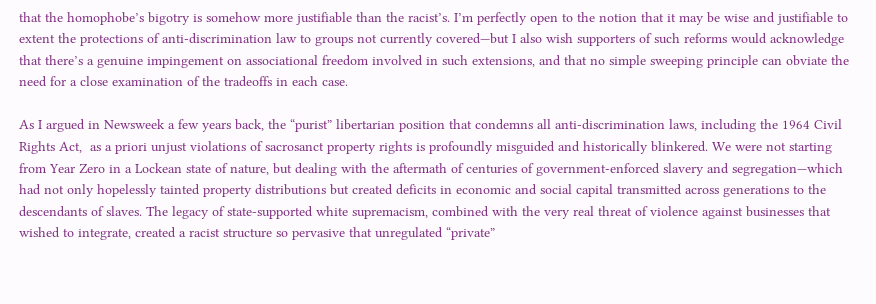that the homophobe’s bigotry is somehow more justifiable than the racist’s. I’m perfectly open to the notion that it may be wise and justifiable to extent the protections of anti-discrimination law to groups not currently covered—but I also wish supporters of such reforms would acknowledge that there’s a genuine impingement on associational freedom involved in such extensions, and that no simple sweeping principle can obviate the need for a close examination of the tradeoffs in each case.

As I argued in Newsweek a few years back, the “purist” libertarian position that condemns all anti-discrimination laws, including the 1964 Civil Rights Act,  as a priori unjust violations of sacrosanct property rights is profoundly misguided and historically blinkered. We were not starting from Year Zero in a Lockean state of nature, but dealing with the aftermath of centuries of government-enforced slavery and segregation—which had not only hopelessly tainted property distributions but created deficits in economic and social capital transmitted across generations to the descendants of slaves. The legacy of state-supported white supremacism, combined with the very real threat of violence against businesses that wished to integrate, created a racist structure so pervasive that unregulated “private”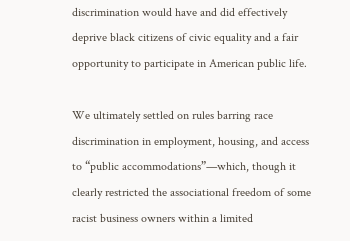discrimination would have and did effectively deprive black citizens of civic equality and a fair opportunity to participate in American public life.

We ultimately settled on rules barring race discrimination in employment, housing, and access to “public accommodations”—which, though it clearly restricted the associational freedom of some racist business owners within a limited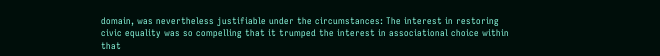domain, was nevertheless justifiable under the circumstances: The interest in restoring civic equality was so compelling that it trumped the interest in associational choice within that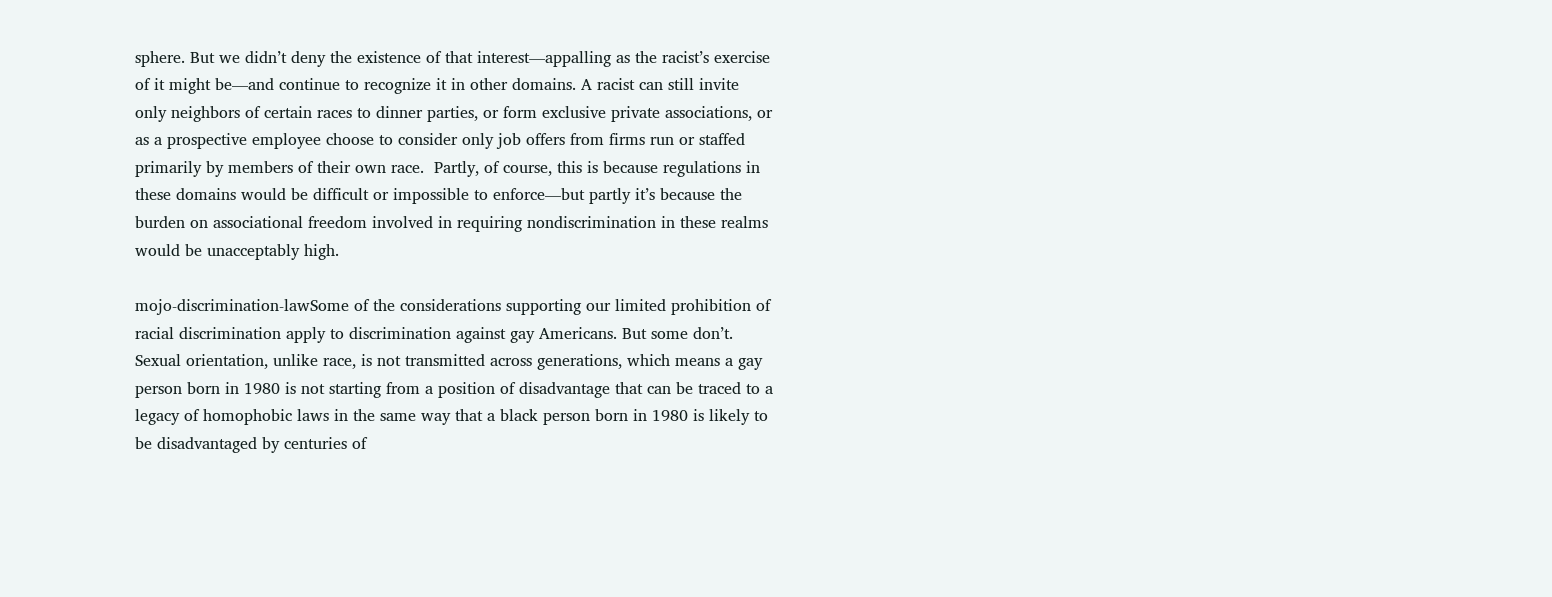sphere. But we didn’t deny the existence of that interest—appalling as the racist’s exercise of it might be—and continue to recognize it in other domains. A racist can still invite only neighbors of certain races to dinner parties, or form exclusive private associations, or as a prospective employee choose to consider only job offers from firms run or staffed primarily by members of their own race.  Partly, of course, this is because regulations in these domains would be difficult or impossible to enforce—but partly it’s because the burden on associational freedom involved in requiring nondiscrimination in these realms would be unacceptably high.

mojo-discrimination-lawSome of the considerations supporting our limited prohibition of racial discrimination apply to discrimination against gay Americans. But some don’t. Sexual orientation, unlike race, is not transmitted across generations, which means a gay person born in 1980 is not starting from a position of disadvantage that can be traced to a legacy of homophobic laws in the same way that a black person born in 1980 is likely to be disadvantaged by centuries of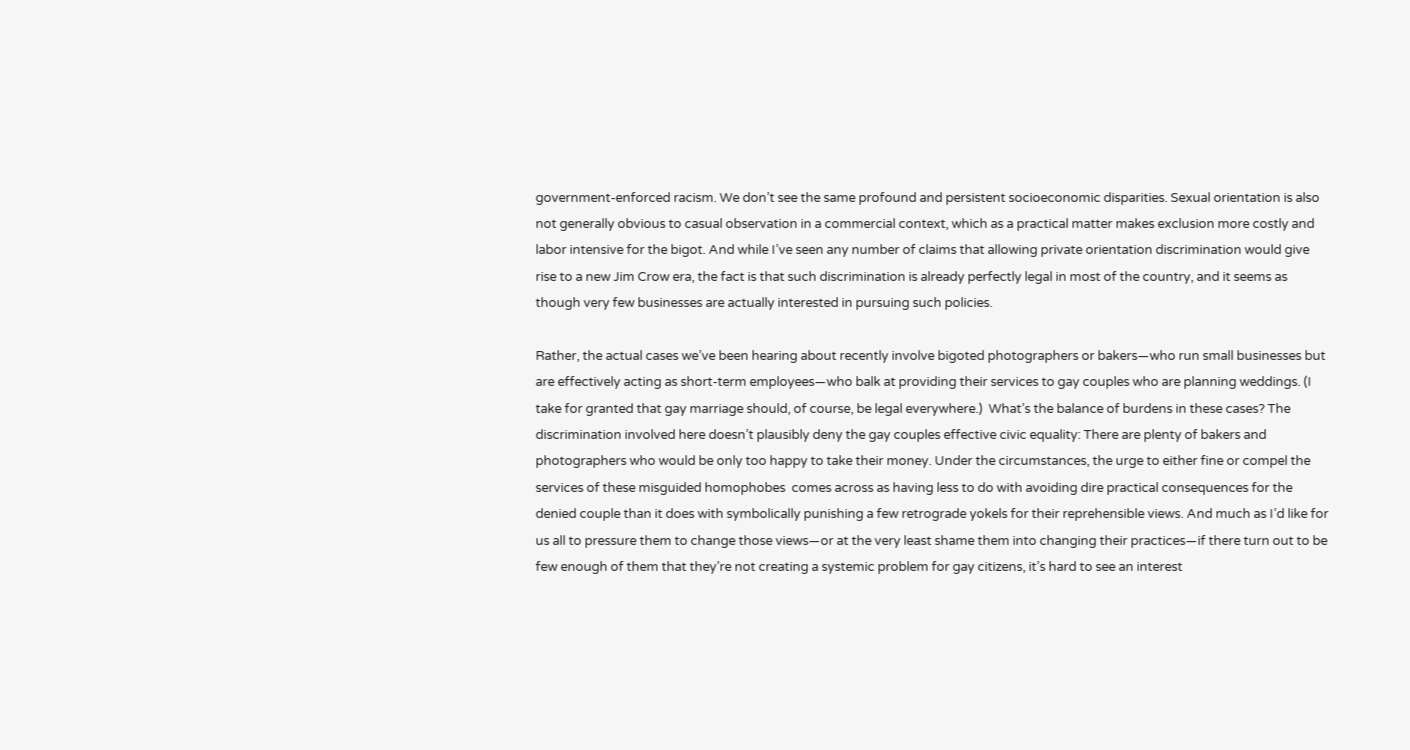government-enforced racism. We don’t see the same profound and persistent socioeconomic disparities. Sexual orientation is also not generally obvious to casual observation in a commercial context, which as a practical matter makes exclusion more costly and labor intensive for the bigot. And while I’ve seen any number of claims that allowing private orientation discrimination would give rise to a new Jim Crow era, the fact is that such discrimination is already perfectly legal in most of the country, and it seems as though very few businesses are actually interested in pursuing such policies.

Rather, the actual cases we’ve been hearing about recently involve bigoted photographers or bakers—who run small businesses but are effectively acting as short-term employees—who balk at providing their services to gay couples who are planning weddings. (I take for granted that gay marriage should, of course, be legal everywhere.)  What’s the balance of burdens in these cases? The discrimination involved here doesn’t plausibly deny the gay couples effective civic equality: There are plenty of bakers and photographers who would be only too happy to take their money. Under the circumstances, the urge to either fine or compel the services of these misguided homophobes  comes across as having less to do with avoiding dire practical consequences for the denied couple than it does with symbolically punishing a few retrograde yokels for their reprehensible views. And much as I’d like for us all to pressure them to change those views—or at the very least shame them into changing their practices—if there turn out to be few enough of them that they’re not creating a systemic problem for gay citizens, it’s hard to see an interest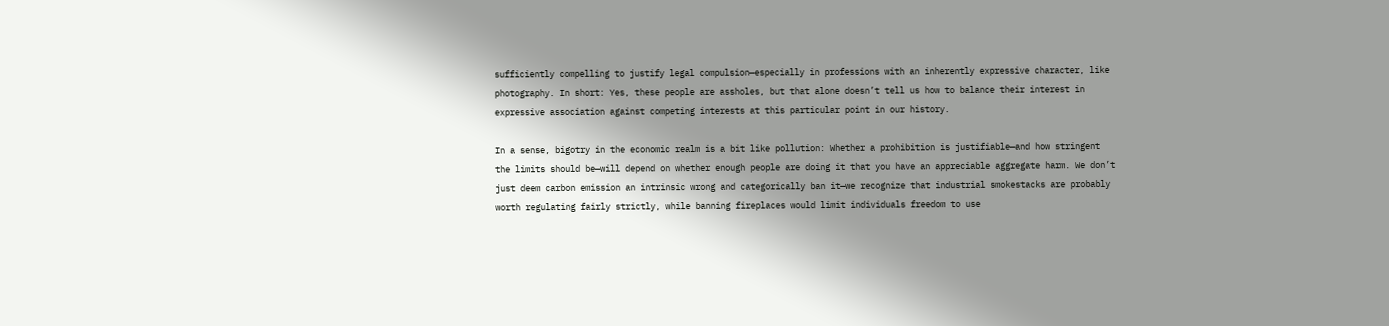sufficiently compelling to justify legal compulsion—especially in professions with an inherently expressive character, like photography. In short: Yes, these people are assholes, but that alone doesn’t tell us how to balance their interest in expressive association against competing interests at this particular point in our history.

In a sense, bigotry in the economic realm is a bit like pollution: Whether a prohibition is justifiable—and how stringent the limits should be—will depend on whether enough people are doing it that you have an appreciable aggregate harm. We don’t just deem carbon emission an intrinsic wrong and categorically ban it—we recognize that industrial smokestacks are probably worth regulating fairly strictly, while banning fireplaces would limit individuals freedom to use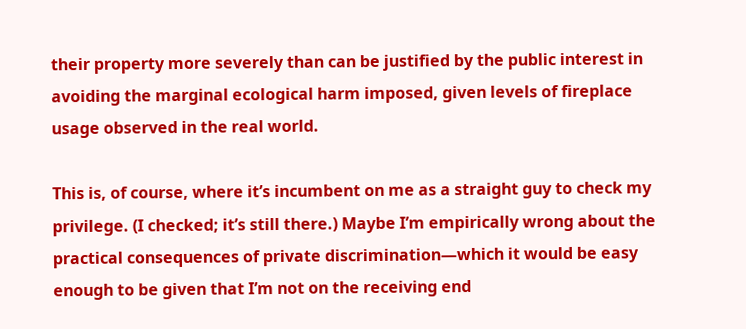their property more severely than can be justified by the public interest in avoiding the marginal ecological harm imposed, given levels of fireplace usage observed in the real world.

This is, of course, where it’s incumbent on me as a straight guy to check my privilege. (I checked; it’s still there.) Maybe I’m empirically wrong about the practical consequences of private discrimination—which it would be easy enough to be given that I’m not on the receiving end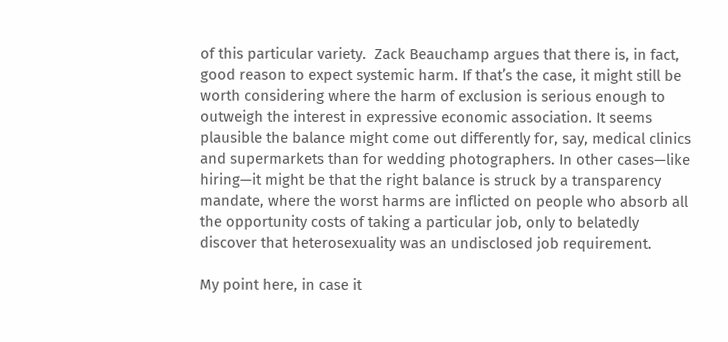of this particular variety.  Zack Beauchamp argues that there is, in fact, good reason to expect systemic harm. If that’s the case, it might still be worth considering where the harm of exclusion is serious enough to outweigh the interest in expressive economic association. It seems plausible the balance might come out differently for, say, medical clinics and supermarkets than for wedding photographers. In other cases—like hiring—it might be that the right balance is struck by a transparency mandate, where the worst harms are inflicted on people who absorb all the opportunity costs of taking a particular job, only to belatedly discover that heterosexuality was an undisclosed job requirement.

My point here, in case it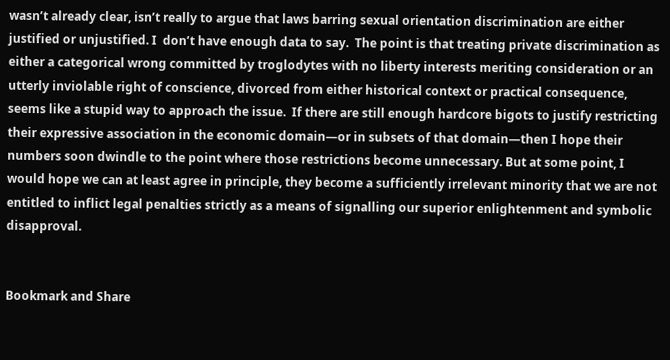wasn’t already clear, isn’t really to argue that laws barring sexual orientation discrimination are either justified or unjustified. I  don’t have enough data to say.  The point is that treating private discrimination as either a categorical wrong committed by troglodytes with no liberty interests meriting consideration or an utterly inviolable right of conscience, divorced from either historical context or practical consequence, seems like a stupid way to approach the issue.  If there are still enough hardcore bigots to justify restricting their expressive association in the economic domain—or in subsets of that domain—then I hope their numbers soon dwindle to the point where those restrictions become unnecessary. But at some point, I would hope we can at least agree in principle, they become a sufficiently irrelevant minority that we are not entitled to inflict legal penalties strictly as a means of signalling our superior enlightenment and symbolic disapproval.


Bookmark and Share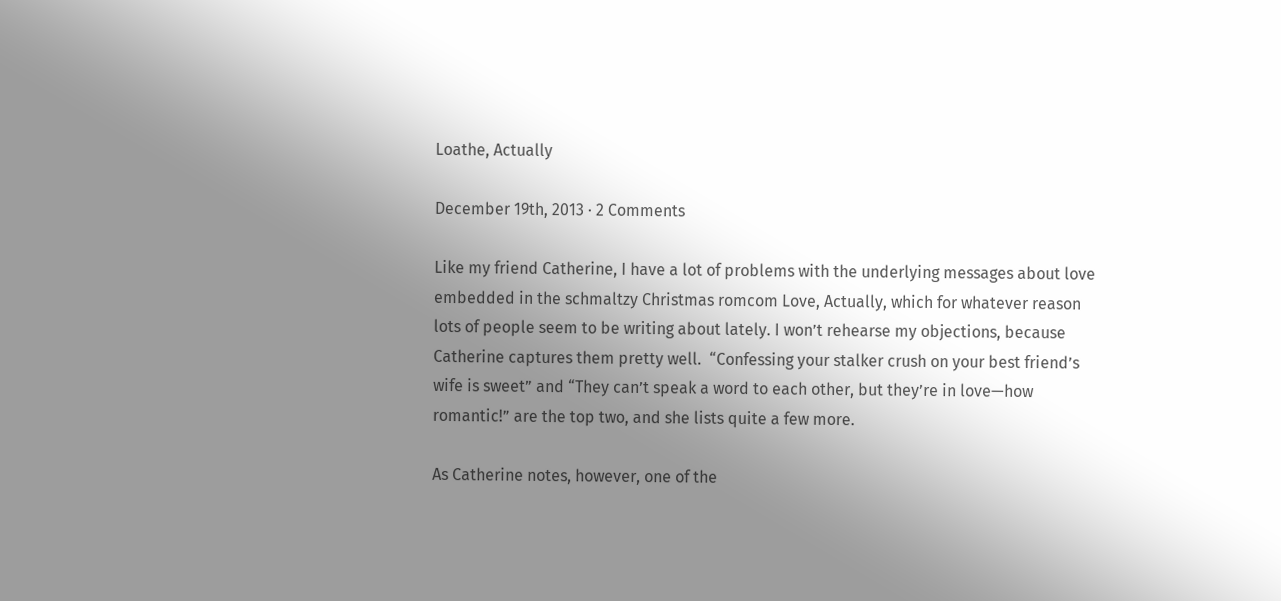Loathe, Actually

December 19th, 2013 · 2 Comments

Like my friend Catherine, I have a lot of problems with the underlying messages about love embedded in the schmaltzy Christmas romcom Love, Actually, which for whatever reason lots of people seem to be writing about lately. I won’t rehearse my objections, because Catherine captures them pretty well.  “Confessing your stalker crush on your best friend’s wife is sweet” and “They can’t speak a word to each other, but they’re in love—how romantic!” are the top two, and she lists quite a few more.

As Catherine notes, however, one of the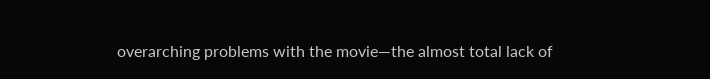overarching problems with the movie—the almost total lack of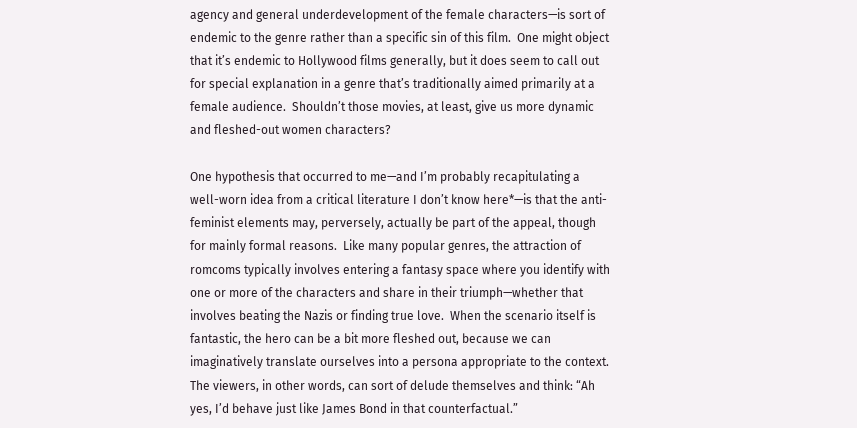agency and general underdevelopment of the female characters—is sort of endemic to the genre rather than a specific sin of this film.  One might object that it’s endemic to Hollywood films generally, but it does seem to call out for special explanation in a genre that’s traditionally aimed primarily at a female audience.  Shouldn’t those movies, at least, give us more dynamic and fleshed-out women characters?

One hypothesis that occurred to me—and I’m probably recapitulating a well-worn idea from a critical literature I don’t know here*—is that the anti-feminist elements may, perversely, actually be part of the appeal, though for mainly formal reasons.  Like many popular genres, the attraction of romcoms typically involves entering a fantasy space where you identify with one or more of the characters and share in their triumph—whether that involves beating the Nazis or finding true love.  When the scenario itself is fantastic, the hero can be a bit more fleshed out, because we can imaginatively translate ourselves into a persona appropriate to the context. The viewers, in other words, can sort of delude themselves and think: “Ah yes, I’d behave just like James Bond in that counterfactual.”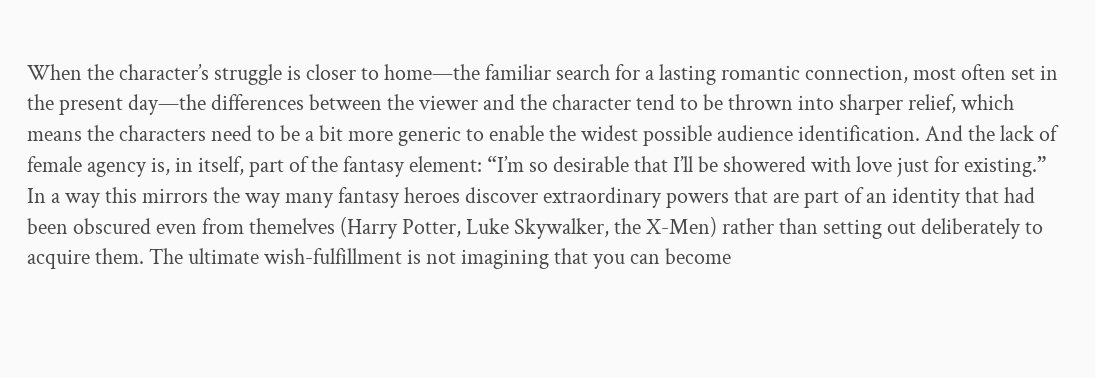When the character’s struggle is closer to home—the familiar search for a lasting romantic connection, most often set in the present day—the differences between the viewer and the character tend to be thrown into sharper relief, which means the characters need to be a bit more generic to enable the widest possible audience identification. And the lack of female agency is, in itself, part of the fantasy element: “I’m so desirable that I’ll be showered with love just for existing.” In a way this mirrors the way many fantasy heroes discover extraordinary powers that are part of an identity that had been obscured even from themelves (Harry Potter, Luke Skywalker, the X-Men) rather than setting out deliberately to acquire them. The ultimate wish-fulfillment is not imagining that you can become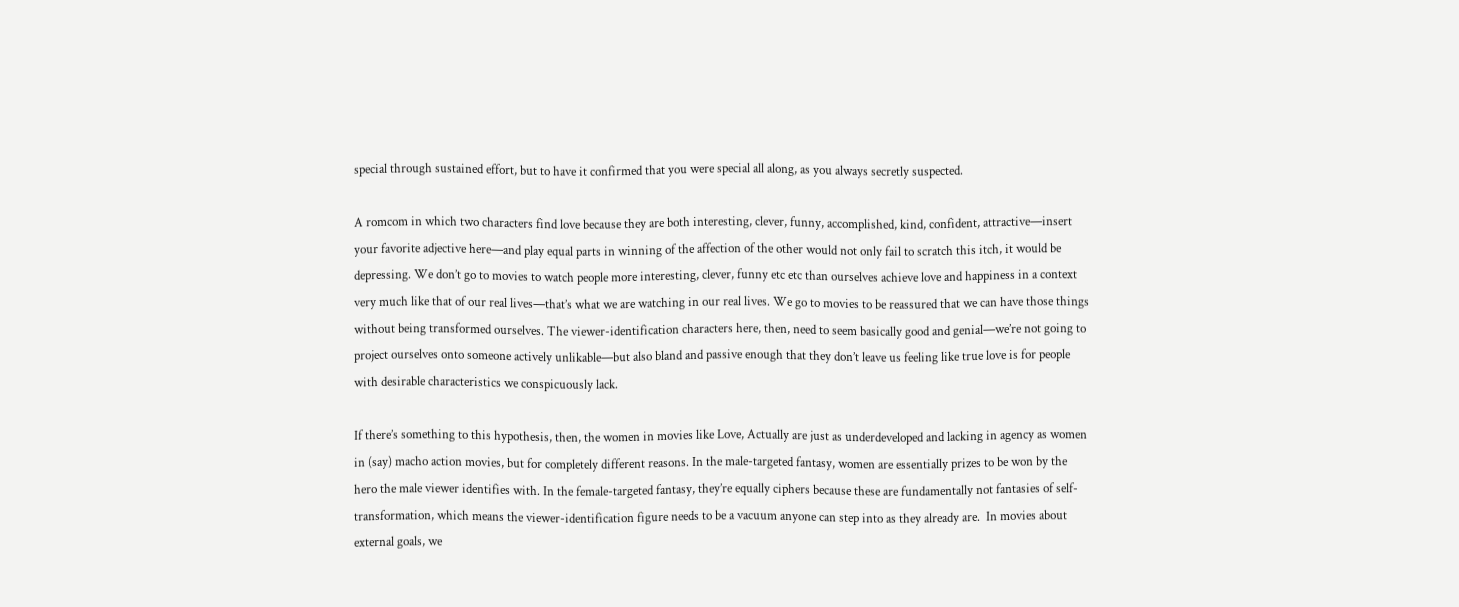special through sustained effort, but to have it confirmed that you were special all along, as you always secretly suspected.

A romcom in which two characters find love because they are both interesting, clever, funny, accomplished, kind, confident, attractive—insert your favorite adjective here—and play equal parts in winning of the affection of the other would not only fail to scratch this itch, it would be depressing. We don’t go to movies to watch people more interesting, clever, funny etc etc than ourselves achieve love and happiness in a context very much like that of our real lives—that’s what we are watching in our real lives. We go to movies to be reassured that we can have those things without being transformed ourselves. The viewer-identification characters here, then, need to seem basically good and genial—we’re not going to project ourselves onto someone actively unlikable—but also bland and passive enough that they don’t leave us feeling like true love is for people with desirable characteristics we conspicuously lack.

If there’s something to this hypothesis, then, the women in movies like Love, Actually are just as underdeveloped and lacking in agency as women in (say) macho action movies, but for completely different reasons. In the male-targeted fantasy, women are essentially prizes to be won by the hero the male viewer identifies with. In the female-targeted fantasy, they’re equally ciphers because these are fundamentally not fantasies of self-transformation, which means the viewer-identification figure needs to be a vacuum anyone can step into as they already are.  In movies about external goals, we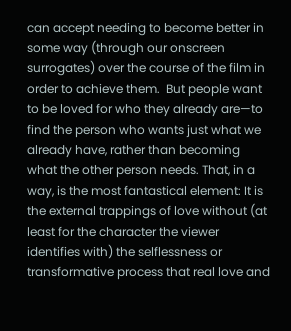can accept needing to become better in some way (through our onscreen surrogates) over the course of the film in order to achieve them.  But people want to be loved for who they already are—to find the person who wants just what we already have, rather than becoming what the other person needs. That, in a way, is the most fantastical element: It is the external trappings of love without (at least for the character the viewer identifies with) the selflessness or transformative process that real love and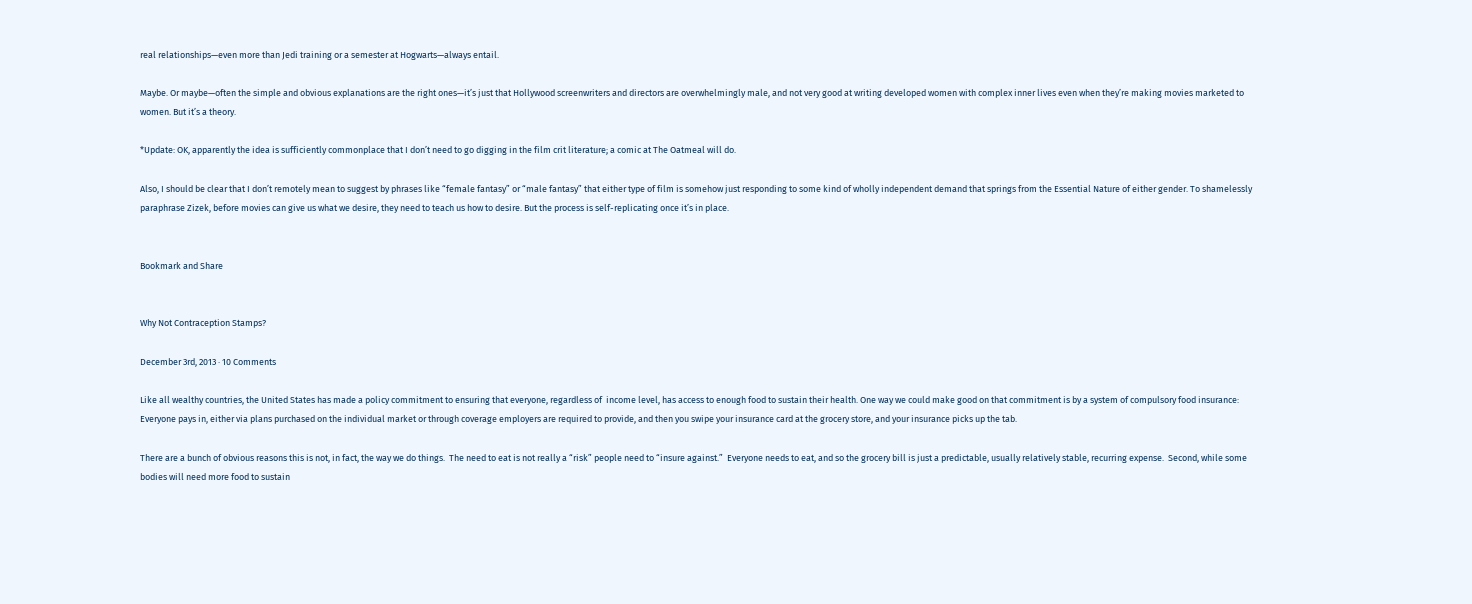real relationships—even more than Jedi training or a semester at Hogwarts—always entail.

Maybe. Or maybe—often the simple and obvious explanations are the right ones—it’s just that Hollywood screenwriters and directors are overwhelmingly male, and not very good at writing developed women with complex inner lives even when they’re making movies marketed to women. But it’s a theory.

*Update: OK, apparently the idea is sufficiently commonplace that I don’t need to go digging in the film crit literature; a comic at The Oatmeal will do.

Also, I should be clear that I don’t remotely mean to suggest by phrases like “female fantasy” or “male fantasy” that either type of film is somehow just responding to some kind of wholly independent demand that springs from the Essential Nature of either gender. To shamelessly paraphrase Zizek, before movies can give us what we desire, they need to teach us how to desire. But the process is self-replicating once it’s in place.


Bookmark and Share


Why Not Contraception Stamps?

December 3rd, 2013 · 10 Comments

Like all wealthy countries, the United States has made a policy commitment to ensuring that everyone, regardless of  income level, has access to enough food to sustain their health. One way we could make good on that commitment is by a system of compulsory food insurance: Everyone pays in, either via plans purchased on the individual market or through coverage employers are required to provide, and then you swipe your insurance card at the grocery store, and your insurance picks up the tab.

There are a bunch of obvious reasons this is not, in fact, the way we do things.  The need to eat is not really a “risk” people need to “insure against.”  Everyone needs to eat, and so the grocery bill is just a predictable, usually relatively stable, recurring expense.  Second, while some bodies will need more food to sustain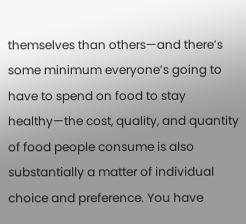themselves than others—and there’s some minimum everyone’s going to have to spend on food to stay healthy—the cost, quality, and quantity of food people consume is also substantially a matter of individual choice and preference. You have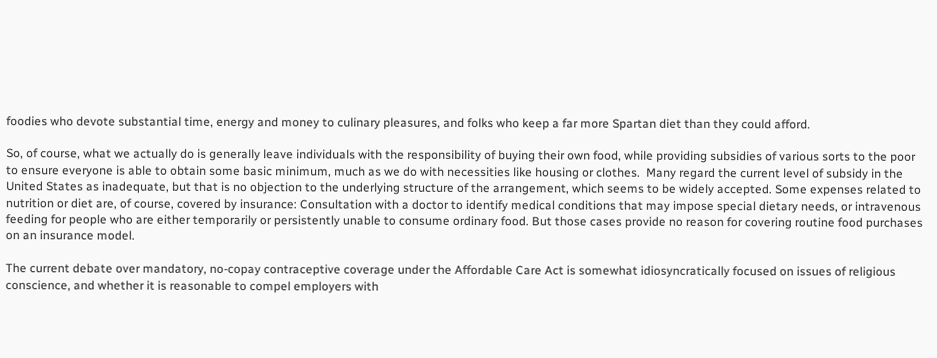foodies who devote substantial time, energy and money to culinary pleasures, and folks who keep a far more Spartan diet than they could afford.

So, of course, what we actually do is generally leave individuals with the responsibility of buying their own food, while providing subsidies of various sorts to the poor to ensure everyone is able to obtain some basic minimum, much as we do with necessities like housing or clothes.  Many regard the current level of subsidy in the United States as inadequate, but that is no objection to the underlying structure of the arrangement, which seems to be widely accepted. Some expenses related to nutrition or diet are, of course, covered by insurance: Consultation with a doctor to identify medical conditions that may impose special dietary needs, or intravenous feeding for people who are either temporarily or persistently unable to consume ordinary food. But those cases provide no reason for covering routine food purchases on an insurance model.

The current debate over mandatory, no-copay contraceptive coverage under the Affordable Care Act is somewhat idiosyncratically focused on issues of religious conscience, and whether it is reasonable to compel employers with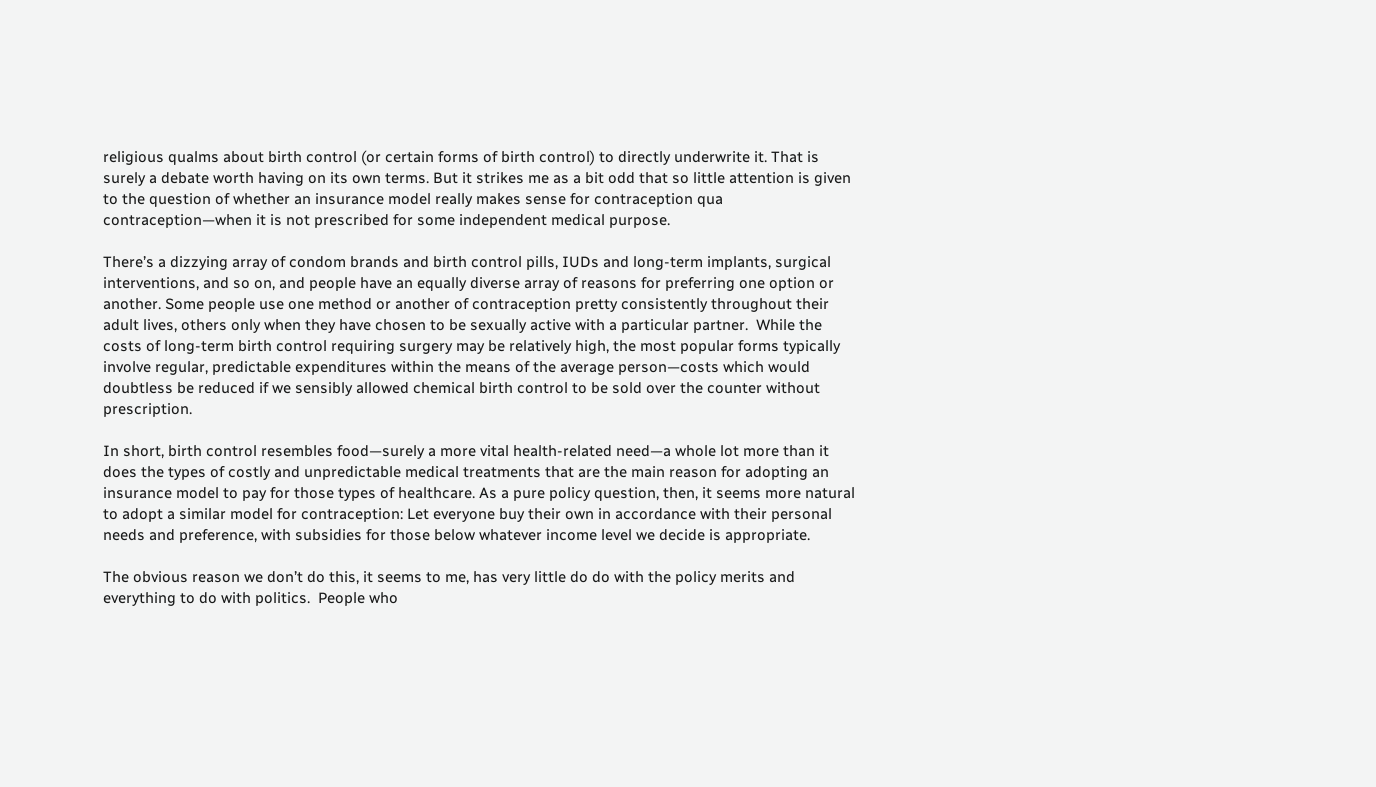religious qualms about birth control (or certain forms of birth control) to directly underwrite it. That is surely a debate worth having on its own terms. But it strikes me as a bit odd that so little attention is given to the question of whether an insurance model really makes sense for contraception qua contraception—when it is not prescribed for some independent medical purpose.

There’s a dizzying array of condom brands and birth control pills, IUDs and long-term implants, surgical interventions, and so on, and people have an equally diverse array of reasons for preferring one option or another. Some people use one method or another of contraception pretty consistently throughout their adult lives, others only when they have chosen to be sexually active with a particular partner.  While the costs of long-term birth control requiring surgery may be relatively high, the most popular forms typically involve regular, predictable expenditures within the means of the average person—costs which would doubtless be reduced if we sensibly allowed chemical birth control to be sold over the counter without prescription.

In short, birth control resembles food—surely a more vital health-related need—a whole lot more than it does the types of costly and unpredictable medical treatments that are the main reason for adopting an insurance model to pay for those types of healthcare. As a pure policy question, then, it seems more natural to adopt a similar model for contraception: Let everyone buy their own in accordance with their personal needs and preference, with subsidies for those below whatever income level we decide is appropriate.

The obvious reason we don’t do this, it seems to me, has very little do do with the policy merits and everything to do with politics.  People who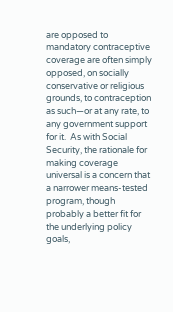are opposed to mandatory contraceptive coverage are often simply opposed, on socially conservative or religious grounds, to contraception as such—or at any rate, to any government support for it.  As with Social Security, the rationale for making coverage universal is a concern that a narrower means-tested program, though probably a better fit for the underlying policy goals,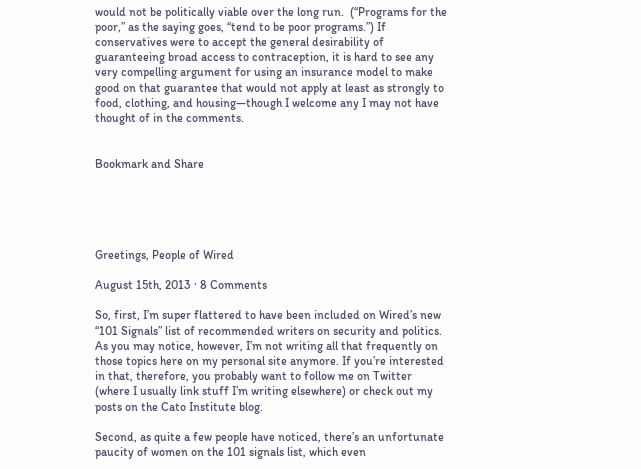would not be politically viable over the long run.  (“Programs for the poor,” as the saying goes, “tend to be poor programs.”) If conservatives were to accept the general desirability of guaranteeing broad access to contraception, it is hard to see any very compelling argument for using an insurance model to make good on that guarantee that would not apply at least as strongly to food, clothing, and housing—though I welcome any I may not have thought of in the comments.


Bookmark and Share





Greetings, People of Wired

August 15th, 2013 · 8 Comments

So, first, I’m super flattered to have been included on Wired’s new “101 Signals” list of recommended writers on security and politics. As you may notice, however, I’m not writing all that frequently on those topics here on my personal site anymore. If you’re interested in that, therefore, you probably want to follow me on Twitter (where I usually link stuff I’m writing elsewhere) or check out my posts on the Cato Institute blog.

Second, as quite a few people have noticed, there’s an unfortunate paucity of women on the 101 signals list, which even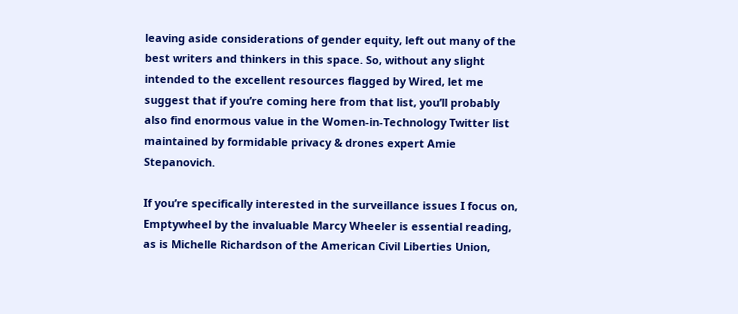leaving aside considerations of gender equity, left out many of the best writers and thinkers in this space. So, without any slight intended to the excellent resources flagged by Wired, let me suggest that if you’re coming here from that list, you’ll probably also find enormous value in the Women-in-Technology Twitter list maintained by formidable privacy & drones expert Amie Stepanovich.

If you’re specifically interested in the surveillance issues I focus on, Emptywheel by the invaluable Marcy Wheeler is essential reading, as is Michelle Richardson of the American Civil Liberties Union,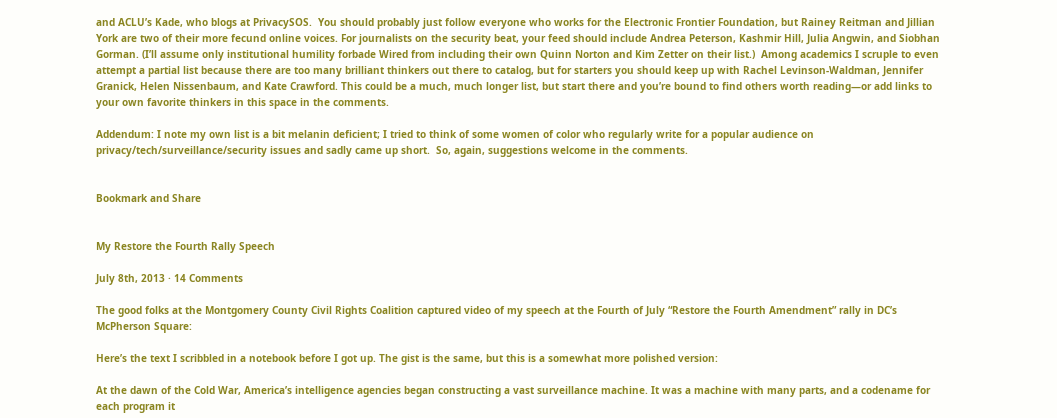and ACLU’s Kade, who blogs at PrivacySOS.  You should probably just follow everyone who works for the Electronic Frontier Foundation, but Rainey Reitman and Jillian York are two of their more fecund online voices. For journalists on the security beat, your feed should include Andrea Peterson, Kashmir Hill, Julia Angwin, and Siobhan Gorman. (I’ll assume only institutional humility forbade Wired from including their own Quinn Norton and Kim Zetter on their list.)  Among academics I scruple to even attempt a partial list because there are too many brilliant thinkers out there to catalog, but for starters you should keep up with Rachel Levinson-Waldman, Jennifer Granick, Helen Nissenbaum, and Kate Crawford. This could be a much, much longer list, but start there and you’re bound to find others worth reading—or add links to your own favorite thinkers in this space in the comments.

Addendum: I note my own list is a bit melanin deficient; I tried to think of some women of color who regularly write for a popular audience on privacy/tech/surveillance/security issues and sadly came up short.  So, again, suggestions welcome in the comments.


Bookmark and Share


My Restore the Fourth Rally Speech

July 8th, 2013 · 14 Comments

The good folks at the Montgomery County Civil Rights Coalition captured video of my speech at the Fourth of July “Restore the Fourth Amendment” rally in DC’s McPherson Square:

Here’s the text I scribbled in a notebook before I got up. The gist is the same, but this is a somewhat more polished version:

At the dawn of the Cold War, America’s intelligence agencies began constructing a vast surveillance machine. It was a machine with many parts, and a codename for each program it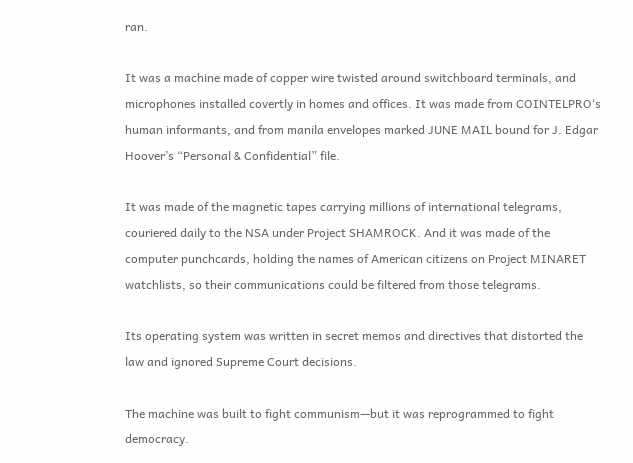ran.

It was a machine made of copper wire twisted around switchboard terminals, and microphones installed covertly in homes and offices. It was made from COINTELPRO‘s human informants, and from manila envelopes marked JUNE MAIL bound for J. Edgar Hoover’s “Personal & Confidential” file.

It was made of the magnetic tapes carrying millions of international telegrams, couriered daily to the NSA under Project SHAMROCK. And it was made of the computer punchcards, holding the names of American citizens on Project MINARET watchlists, so their communications could be filtered from those telegrams.

Its operating system was written in secret memos and directives that distorted the law and ignored Supreme Court decisions.

The machine was built to fight communism—but it was reprogrammed to fight democracy.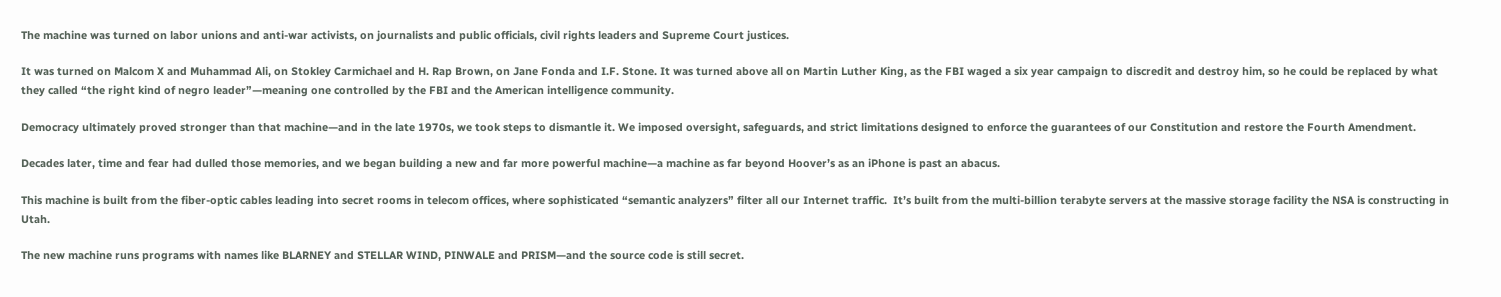The machine was turned on labor unions and anti-war activists, on journalists and public officials, civil rights leaders and Supreme Court justices.

It was turned on Malcom X and Muhammad Ali, on Stokley Carmichael and H. Rap Brown, on Jane Fonda and I.F. Stone. It was turned above all on Martin Luther King, as the FBI waged a six year campaign to discredit and destroy him, so he could be replaced by what they called “the right kind of negro leader”—meaning one controlled by the FBI and the American intelligence community.

Democracy ultimately proved stronger than that machine—and in the late 1970s, we took steps to dismantle it. We imposed oversight, safeguards, and strict limitations designed to enforce the guarantees of our Constitution and restore the Fourth Amendment.

Decades later, time and fear had dulled those memories, and we began building a new and far more powerful machine—a machine as far beyond Hoover’s as an iPhone is past an abacus.

This machine is built from the fiber-optic cables leading into secret rooms in telecom offices, where sophisticated “semantic analyzers” filter all our Internet traffic.  It’s built from the multi-billion terabyte servers at the massive storage facility the NSA is constructing in Utah.

The new machine runs programs with names like BLARNEY and STELLAR WIND, PINWALE and PRISM—and the source code is still secret.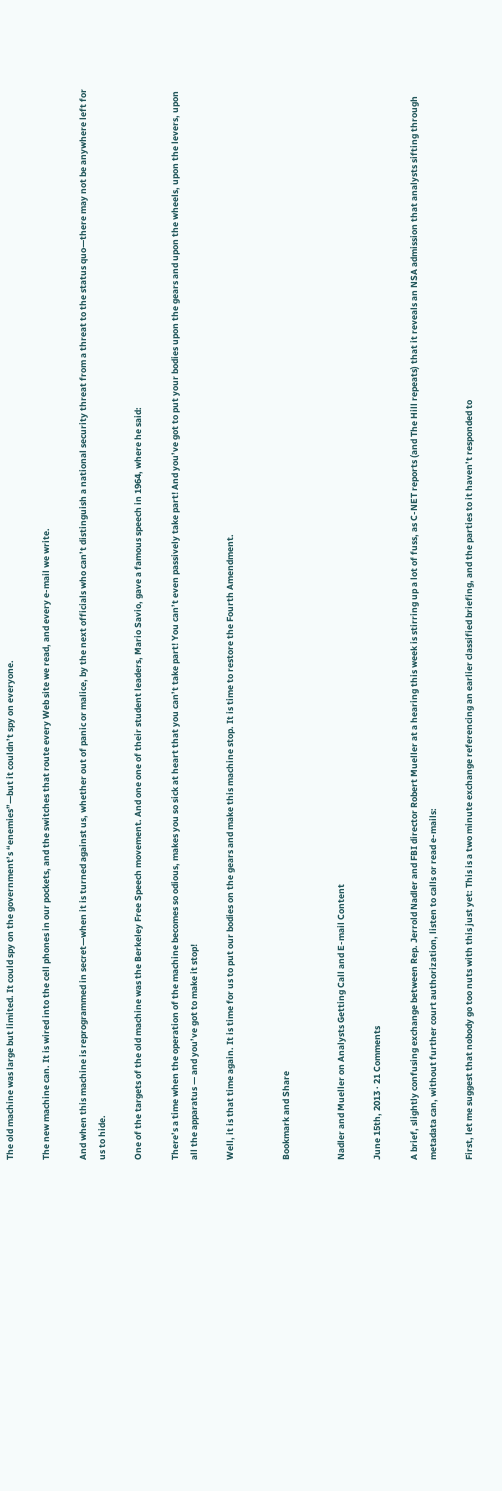The old machine was large but limited. It could spy on the government’s “enemies”—but it couldn’t spy on everyone.

The new machine can. It is wired into the cell phones in our pockets, and the switches that route every Web site we read, and every e-mail we write.

And when this machine is reprogrammed in secret—when it is turned against us, whether out of panic or malice, by the next officials who can’t distinguish a national security threat from a threat to the status quo—there may not be anywhere left for us to hide.

One of the targets of the old machine was the Berkeley Free Speech movement. And one one of their student leaders, Mario Savio, gave a famous speech in 1964, where he said:

There’s a time when the operation of the machine becomes so odious, makes you so sick at heart that you can’t take part! You can’t even passively take part! And you’ve got to put your bodies upon the gears and upon the wheels, upon the levers, upon all the apparatus — and you’ve got to make it stop!

Well, it is that time again. It is time for us to put our bodies on the gears and make this machine stop. It is time to restore the Fourth Amendment.


Bookmark and Share


Nadler and Mueller on Analysts Getting Call and E-mail Content

June 15th, 2013 · 21 Comments

A brief, slightly confusing exchange between Rep. Jerrold Nadler and FBI director Robert Mueller at a hearing this week is stirring up a lot of fuss, as C-NET reports (and The Hill repeats) that it reveals an NSA admission that analysts sifting through metadata can, without further court authorization, listen to calls or read e-mails:

First, let me suggest that nobody go too nuts with this just yet: This is a two minute exchange referencing an earlier classified briefing, and the parties to it haven’t responded to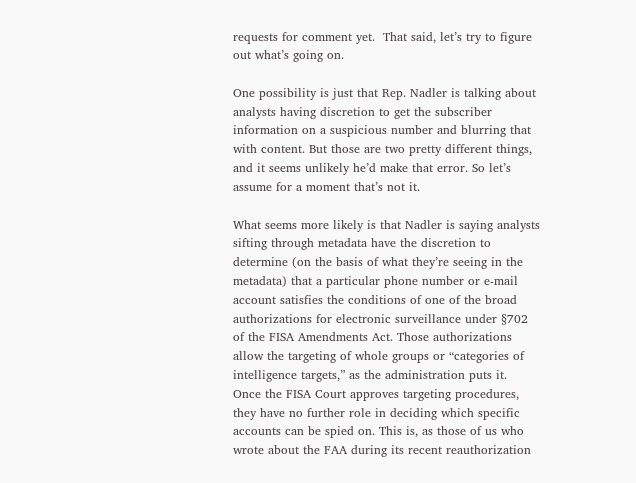requests for comment yet.  That said, let’s try to figure out what’s going on.

One possibility is just that Rep. Nadler is talking about analysts having discretion to get the subscriber information on a suspicious number and blurring that with content. But those are two pretty different things, and it seems unlikely he’d make that error. So let’s assume for a moment that’s not it.

What seems more likely is that Nadler is saying analysts sifting through metadata have the discretion to determine (on the basis of what they’re seeing in the metadata) that a particular phone number or e-mail account satisfies the conditions of one of the broad authorizations for electronic surveillance under §702 of the FISA Amendments Act. Those authorizations allow the targeting of whole groups or “categories of intelligence targets,” as the administration puts it.  Once the FISA Court approves targeting procedures, they have no further role in deciding which specific accounts can be spied on. This is, as those of us who wrote about the FAA during its recent reauthorization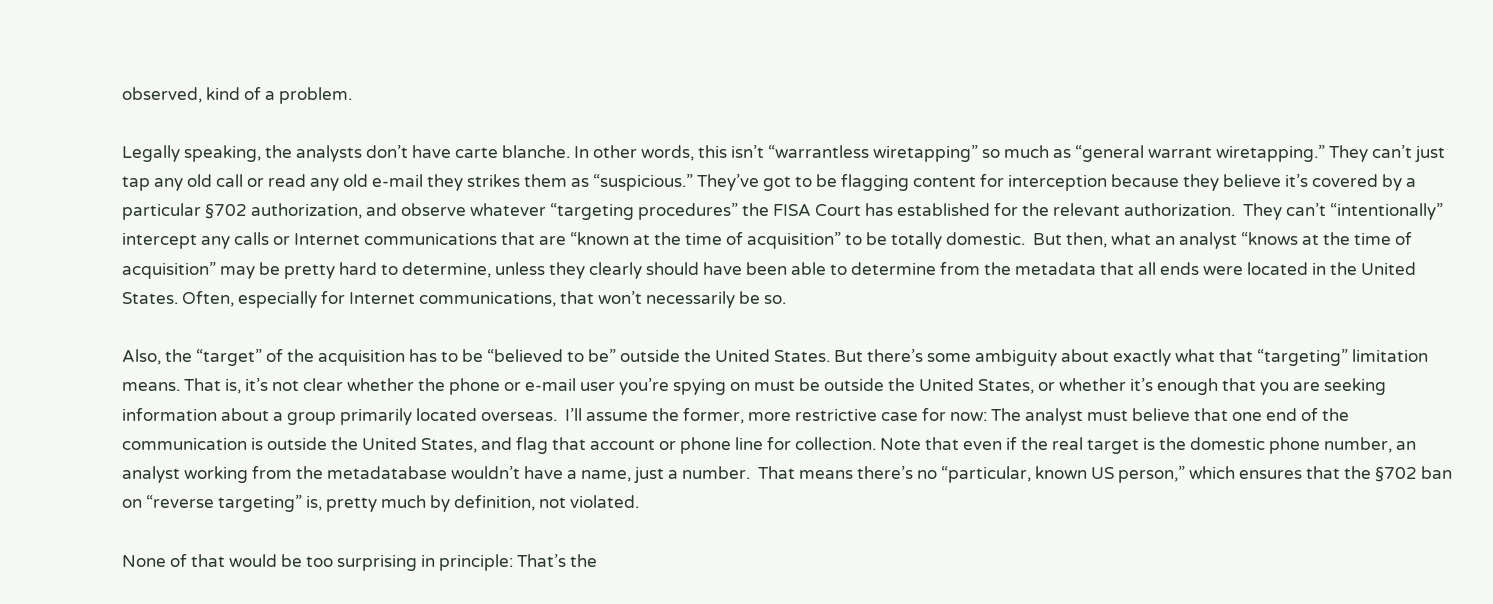observed, kind of a problem.

Legally speaking, the analysts don’t have carte blanche. In other words, this isn’t “warrantless wiretapping” so much as “general warrant wiretapping.” They can’t just tap any old call or read any old e-mail they strikes them as “suspicious.” They’ve got to be flagging content for interception because they believe it’s covered by a particular §702 authorization, and observe whatever “targeting procedures” the FISA Court has established for the relevant authorization.  They can’t “intentionally” intercept any calls or Internet communications that are “known at the time of acquisition” to be totally domestic.  But then, what an analyst “knows at the time of acquisition” may be pretty hard to determine, unless they clearly should have been able to determine from the metadata that all ends were located in the United States. Often, especially for Internet communications, that won’t necessarily be so.

Also, the “target” of the acquisition has to be “believed to be” outside the United States. But there’s some ambiguity about exactly what that “targeting” limitation means. That is, it’s not clear whether the phone or e-mail user you’re spying on must be outside the United States, or whether it’s enough that you are seeking information about a group primarily located overseas.  I’ll assume the former, more restrictive case for now: The analyst must believe that one end of the communication is outside the United States, and flag that account or phone line for collection. Note that even if the real target is the domestic phone number, an analyst working from the metadatabase wouldn’t have a name, just a number.  That means there’s no “particular, known US person,” which ensures that the §702 ban on “reverse targeting” is, pretty much by definition, not violated.

None of that would be too surprising in principle: That’s the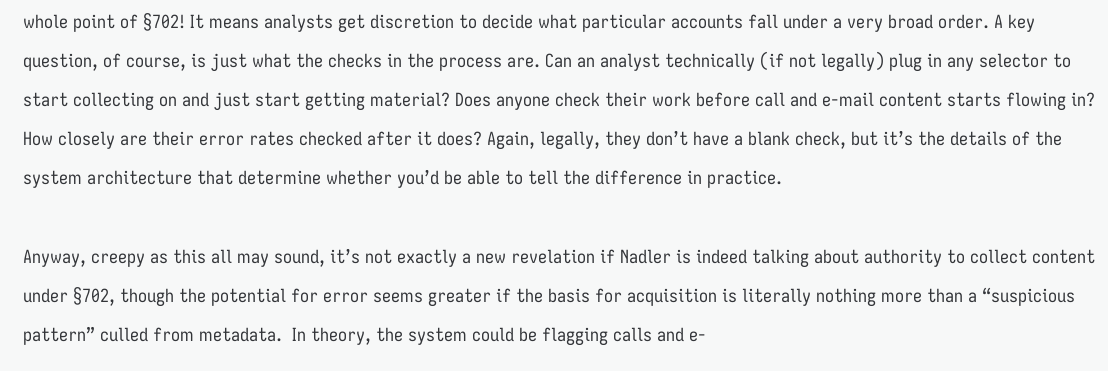whole point of §702! It means analysts get discretion to decide what particular accounts fall under a very broad order. A key question, of course, is just what the checks in the process are. Can an analyst technically (if not legally) plug in any selector to start collecting on and just start getting material? Does anyone check their work before call and e-mail content starts flowing in? How closely are their error rates checked after it does? Again, legally, they don’t have a blank check, but it’s the details of the system architecture that determine whether you’d be able to tell the difference in practice.

Anyway, creepy as this all may sound, it’s not exactly a new revelation if Nadler is indeed talking about authority to collect content under §702, though the potential for error seems greater if the basis for acquisition is literally nothing more than a “suspicious pattern” culled from metadata.  In theory, the system could be flagging calls and e-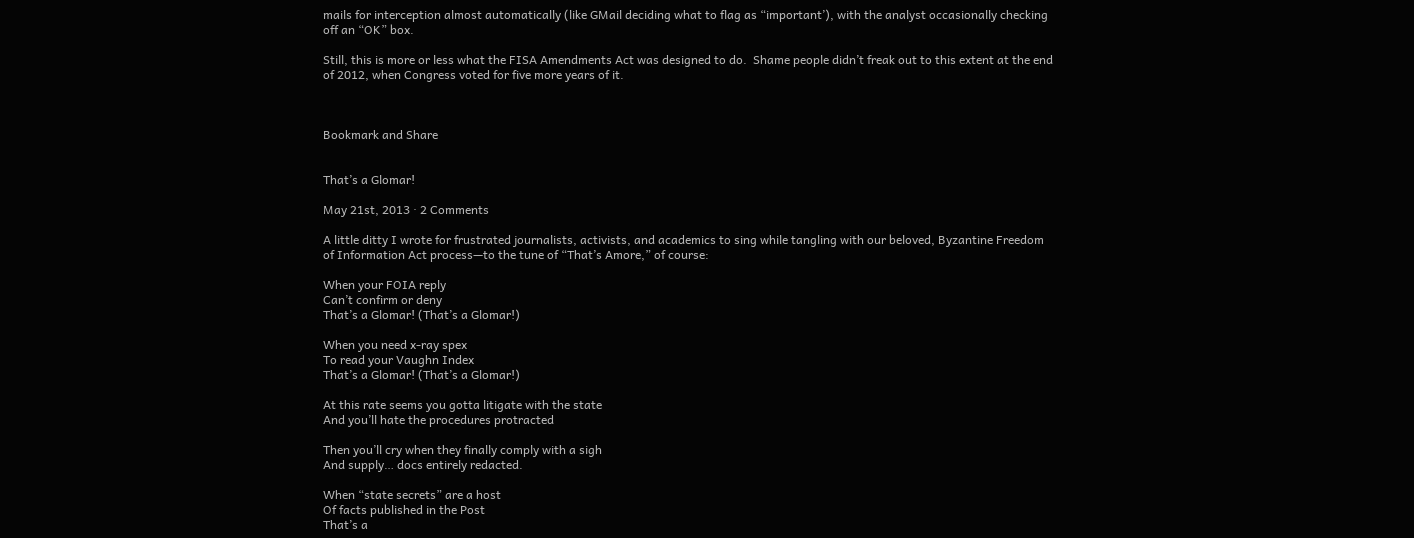mails for interception almost automatically (like GMail deciding what to flag as “important’), with the analyst occasionally checking off an “OK” box.

Still, this is more or less what the FISA Amendments Act was designed to do.  Shame people didn’t freak out to this extent at the end of 2012, when Congress voted for five more years of it.



Bookmark and Share


That’s a Glomar!

May 21st, 2013 · 2 Comments

A little ditty I wrote for frustrated journalists, activists, and academics to sing while tangling with our beloved, Byzantine Freedom of Information Act process—to the tune of “That’s Amore,” of course:

When your FOIA reply
Can’t confirm or deny
That’s a Glomar! (That’s a Glomar!)

When you need x-ray spex
To read your Vaughn Index
That’s a Glomar! (That’s a Glomar!)

At this rate seems you gotta litigate with the state
And you’ll hate the procedures protracted

Then you’ll cry when they finally comply with a sigh
And supply… docs entirely redacted.

When “state secrets” are a host
Of facts published in the Post
That’s a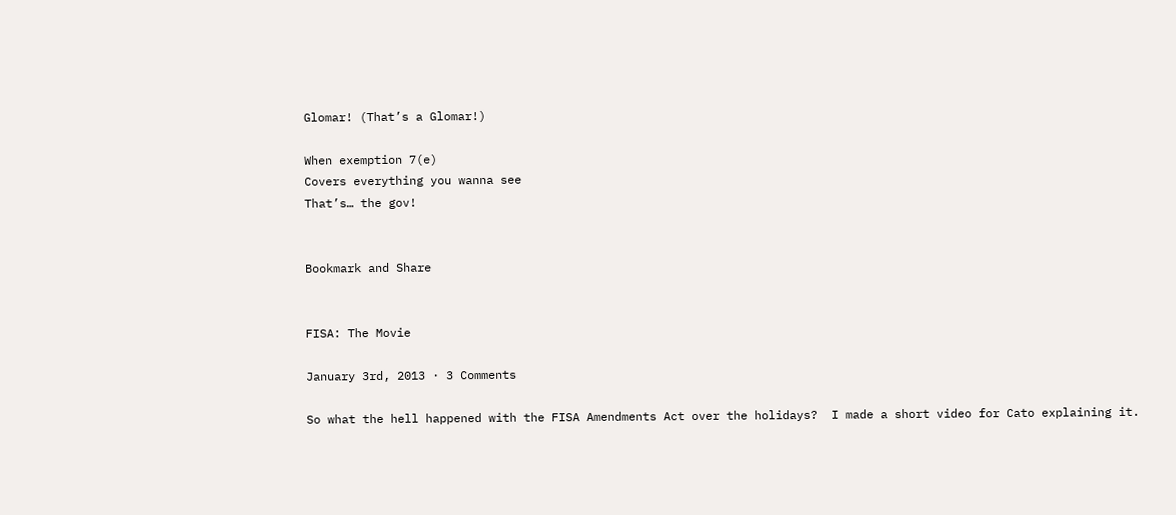Glomar! (That’s a Glomar!)

When exemption 7(e)
Covers everything you wanna see
That’s… the gov!


Bookmark and Share


FISA: The Movie

January 3rd, 2013 · 3 Comments

So what the hell happened with the FISA Amendments Act over the holidays?  I made a short video for Cato explaining it.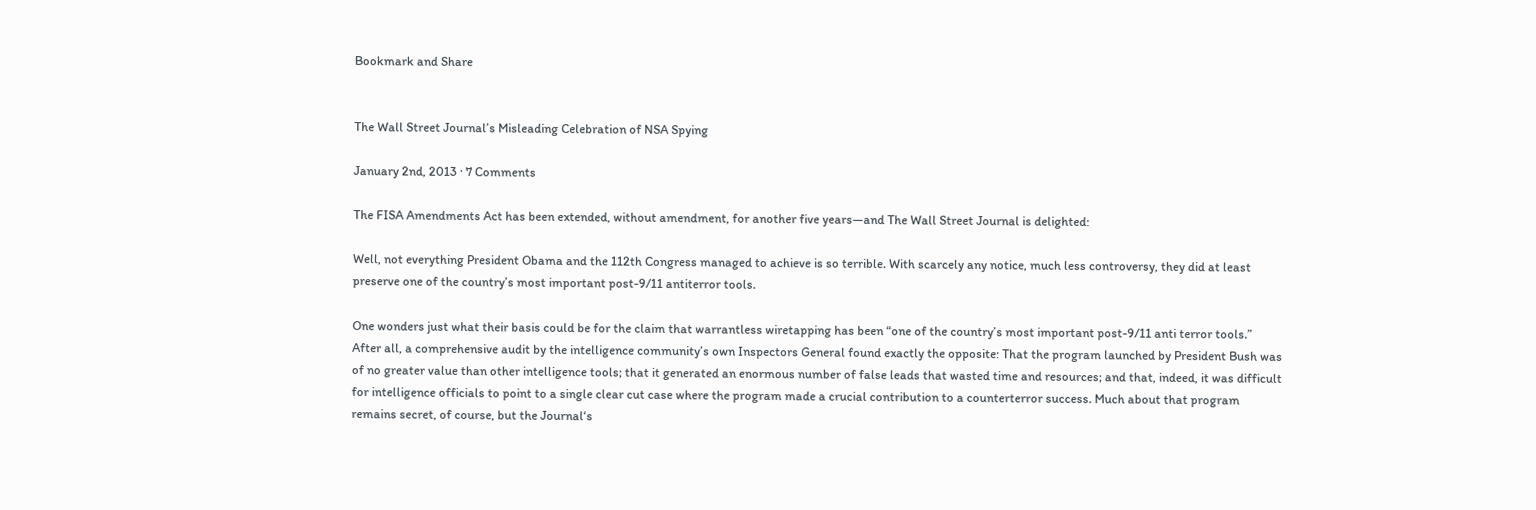Bookmark and Share


The Wall Street Journal’s Misleading Celebration of NSA Spying

January 2nd, 2013 · 7 Comments

The FISA Amendments Act has been extended, without amendment, for another five years—and The Wall Street Journal is delighted:

Well, not everything President Obama and the 112th Congress managed to achieve is so terrible. With scarcely any notice, much less controversy, they did at least preserve one of the country’s most important post-9/11 antiterror tools.

One wonders just what their basis could be for the claim that warrantless wiretapping has been “one of the country’s most important post-9/11 anti terror tools.”  After all, a comprehensive audit by the intelligence community’s own Inspectors General found exactly the opposite: That the program launched by President Bush was of no greater value than other intelligence tools; that it generated an enormous number of false leads that wasted time and resources; and that, indeed, it was difficult for intelligence officials to point to a single clear cut case where the program made a crucial contribution to a counterterror success. Much about that program remains secret, of course, but the Journal‘s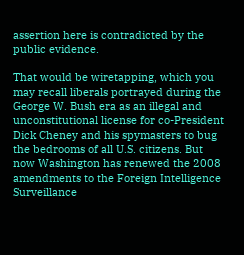assertion here is contradicted by the public evidence.

That would be wiretapping, which you may recall liberals portrayed during the George W. Bush era as an illegal and unconstitutional license for co-President Dick Cheney and his spymasters to bug the bedrooms of all U.S. citizens. But now Washington has renewed the 2008 amendments to the Foreign Intelligence Surveillance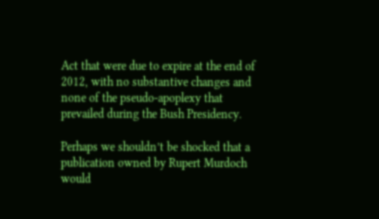Act that were due to expire at the end of 2012, with no substantive changes and none of the pseudo-apoplexy that prevailed during the Bush Presidency.

Perhaps we shouldn’t be shocked that a publication owned by Rupert Murdoch would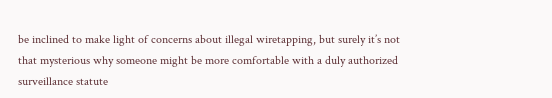be inclined to make light of concerns about illegal wiretapping, but surely it’s not that mysterious why someone might be more comfortable with a duly authorized surveillance statute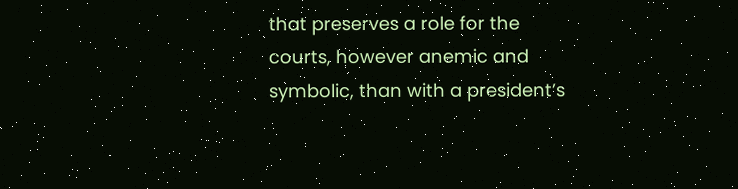that preserves a role for the courts, however anemic and symbolic, than with a president’s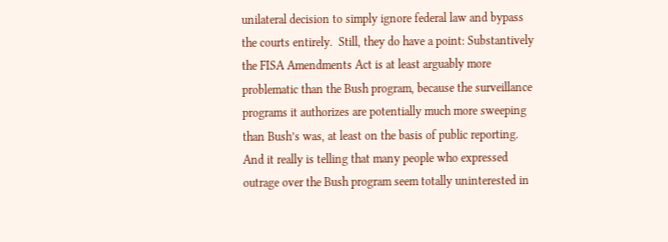unilateral decision to simply ignore federal law and bypass the courts entirely.  Still, they do have a point: Substantively the FISA Amendments Act is at least arguably more problematic than the Bush program, because the surveillance programs it authorizes are potentially much more sweeping than Bush’s was, at least on the basis of public reporting. And it really is telling that many people who expressed outrage over the Bush program seem totally uninterested in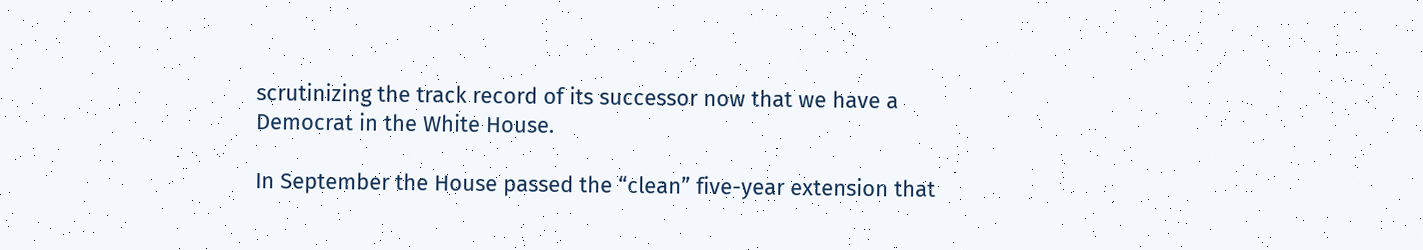scrutinizing the track record of its successor now that we have a Democrat in the White House.

In September the House passed the “clean” five-year extension that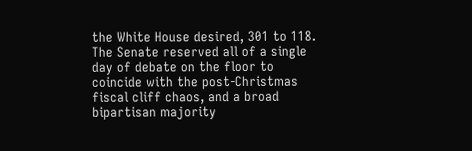the White House desired, 301 to 118. The Senate reserved all of a single day of debate on the floor to coincide with the post-Christmas fiscal cliff chaos, and a broad bipartisan majority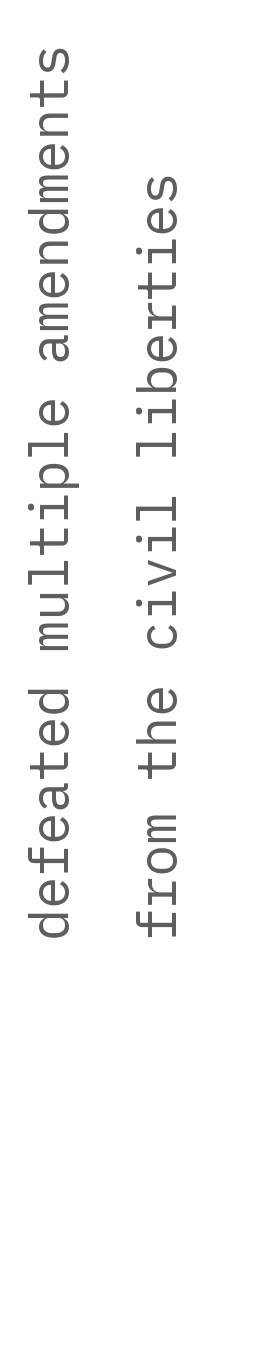defeated multiple amendments from the civil liberties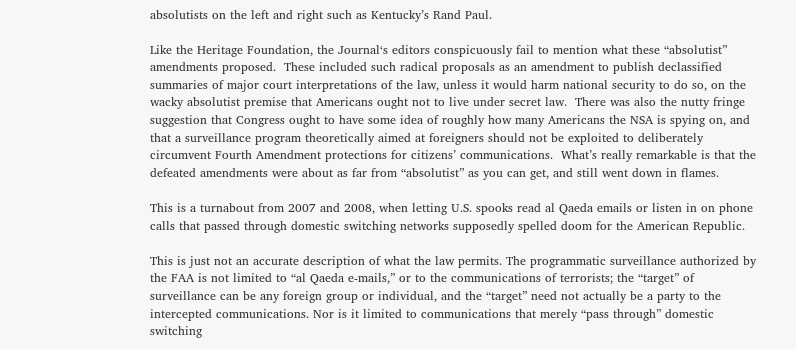absolutists on the left and right such as Kentucky’s Rand Paul.

Like the Heritage Foundation, the Journal‘s editors conspicuously fail to mention what these “absolutist” amendments proposed.  These included such radical proposals as an amendment to publish declassified summaries of major court interpretations of the law, unless it would harm national security to do so, on the wacky absolutist premise that Americans ought not to live under secret law.  There was also the nutty fringe suggestion that Congress ought to have some idea of roughly how many Americans the NSA is spying on, and that a surveillance program theoretically aimed at foreigners should not be exploited to deliberately circumvent Fourth Amendment protections for citizens’ communications.  What’s really remarkable is that the defeated amendments were about as far from “absolutist” as you can get, and still went down in flames.

This is a turnabout from 2007 and 2008, when letting U.S. spooks read al Qaeda emails or listen in on phone calls that passed through domestic switching networks supposedly spelled doom for the American Republic.

This is just not an accurate description of what the law permits. The programmatic surveillance authorized by the FAA is not limited to “al Qaeda e-mails,” or to the communications of terrorists; the “target” of surveillance can be any foreign group or individual, and the “target” need not actually be a party to the intercepted communications. Nor is it limited to communications that merely “pass through” domestic switching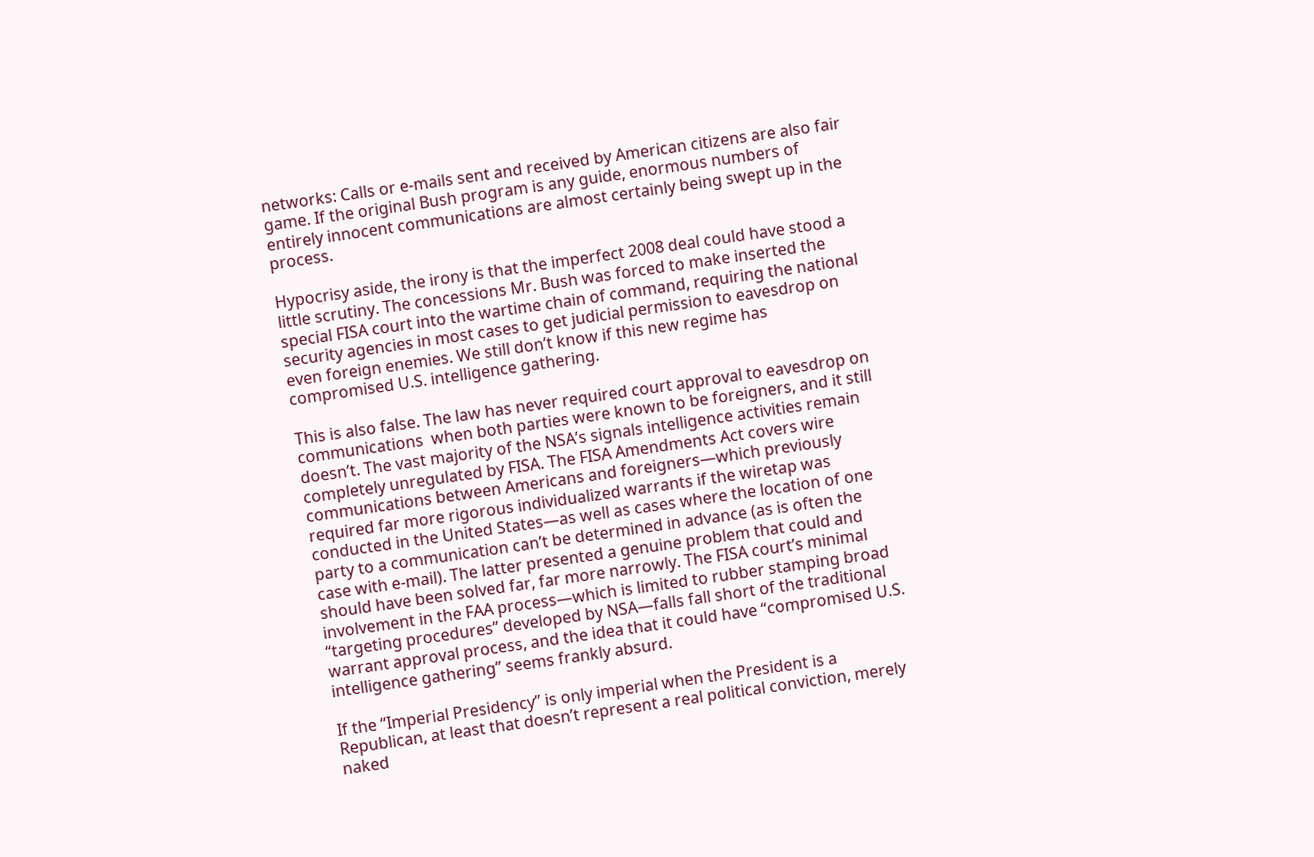networks: Calls or e-mails sent and received by American citizens are also fair game. If the original Bush program is any guide, enormous numbers of entirely innocent communications are almost certainly being swept up in the process.

Hypocrisy aside, the irony is that the imperfect 2008 deal could have stood a little scrutiny. The concessions Mr. Bush was forced to make inserted the special FISA court into the wartime chain of command, requiring the national security agencies in most cases to get judicial permission to eavesdrop on even foreign enemies. We still don’t know if this new regime has compromised U.S. intelligence gathering.

This is also false. The law has never required court approval to eavesdrop on communications  when both parties were known to be foreigners, and it still doesn’t. The vast majority of the NSA’s signals intelligence activities remain completely unregulated by FISA. The FISA Amendments Act covers wire communications between Americans and foreigners—which previously required far more rigorous individualized warrants if the wiretap was conducted in the United States—as well as cases where the location of one party to a communication can’t be determined in advance (as is often the case with e-mail). The latter presented a genuine problem that could and should have been solved far, far more narrowly. The FISA court’s minimal involvement in the FAA process—which is limited to rubber stamping broad “targeting procedures” developed by NSA—falls fall short of the traditional warrant approval process, and the idea that it could have “compromised U.S. intelligence gathering” seems frankly absurd.

If the “Imperial Presidency” is only imperial when the President is a Republican, at least that doesn’t represent a real political conviction, merely naked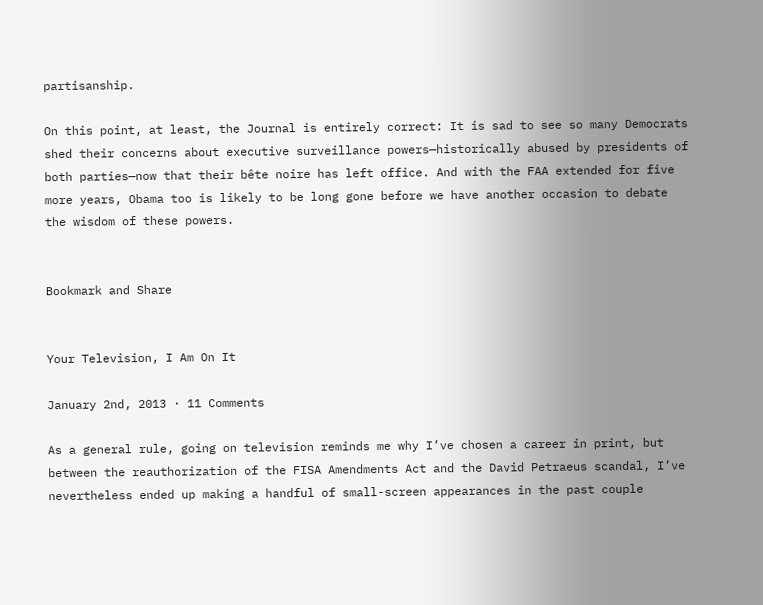partisanship.

On this point, at least, the Journal is entirely correct: It is sad to see so many Democrats shed their concerns about executive surveillance powers—historically abused by presidents of both parties—now that their bête noire has left office. And with the FAA extended for five more years, Obama too is likely to be long gone before we have another occasion to debate the wisdom of these powers.


Bookmark and Share


Your Television, I Am On It

January 2nd, 2013 · 11 Comments

As a general rule, going on television reminds me why I’ve chosen a career in print, but between the reauthorization of the FISA Amendments Act and the David Petraeus scandal, I’ve nevertheless ended up making a handful of small-screen appearances in the past couple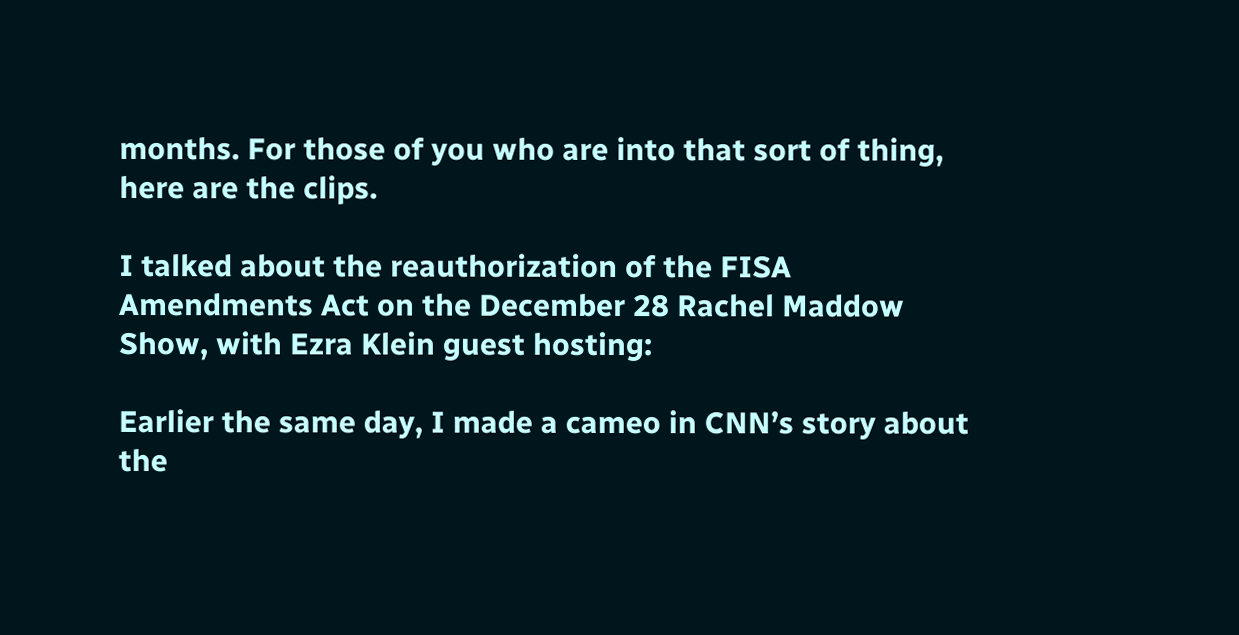months. For those of you who are into that sort of thing, here are the clips.

I talked about the reauthorization of the FISA Amendments Act on the December 28 Rachel Maddow Show, with Ezra Klein guest hosting:

Earlier the same day, I made a cameo in CNN’s story about the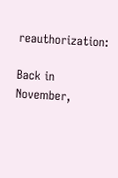reauthorization:

Back in November,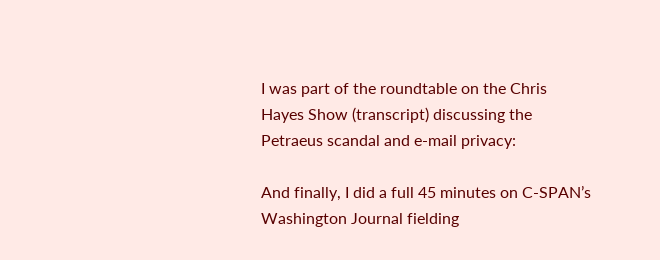I was part of the roundtable on the Chris Hayes Show (transcript) discussing the Petraeus scandal and e-mail privacy:

And finally, I did a full 45 minutes on C-SPAN’s Washington Journal fielding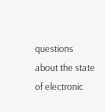questions about the state of electronic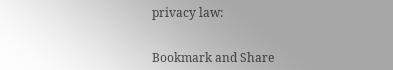privacy law:


Bookmark and Share